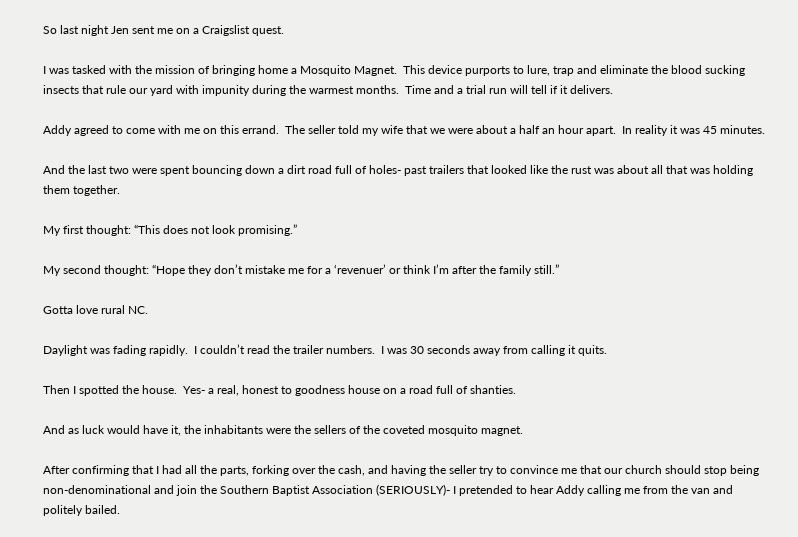So last night Jen sent me on a Craigslist quest.

I was tasked with the mission of bringing home a Mosquito Magnet.  This device purports to lure, trap and eliminate the blood sucking insects that rule our yard with impunity during the warmest months.  Time and a trial run will tell if it delivers.

Addy agreed to come with me on this errand.  The seller told my wife that we were about a half an hour apart.  In reality it was 45 minutes.

And the last two were spent bouncing down a dirt road full of holes- past trailers that looked like the rust was about all that was holding them together.

My first thought: “This does not look promising.”

My second thought: “Hope they don’t mistake me for a ‘revenuer’ or think I’m after the family still.”

Gotta love rural NC.

Daylight was fading rapidly.  I couldn’t read the trailer numbers.  I was 30 seconds away from calling it quits.

Then I spotted the house.  Yes- a real, honest to goodness house on a road full of shanties.

And as luck would have it, the inhabitants were the sellers of the coveted mosquito magnet.

After confirming that I had all the parts, forking over the cash, and having the seller try to convince me that our church should stop being non-denominational and join the Southern Baptist Association (SERIOUSLY)- I pretended to hear Addy calling me from the van and politely bailed.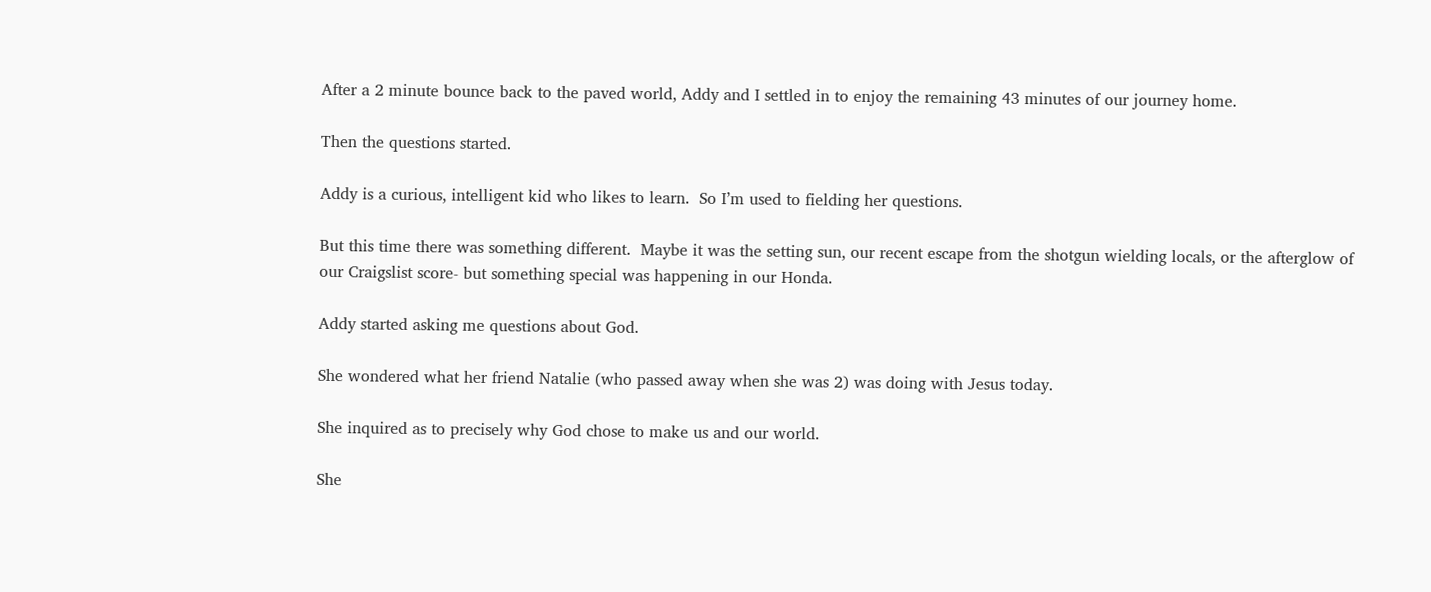After a 2 minute bounce back to the paved world, Addy and I settled in to enjoy the remaining 43 minutes of our journey home.

Then the questions started.

Addy is a curious, intelligent kid who likes to learn.  So I’m used to fielding her questions.

But this time there was something different.  Maybe it was the setting sun, our recent escape from the shotgun wielding locals, or the afterglow of our Craigslist score- but something special was happening in our Honda.

Addy started asking me questions about God.

She wondered what her friend Natalie (who passed away when she was 2) was doing with Jesus today.

She inquired as to precisely why God chose to make us and our world.

She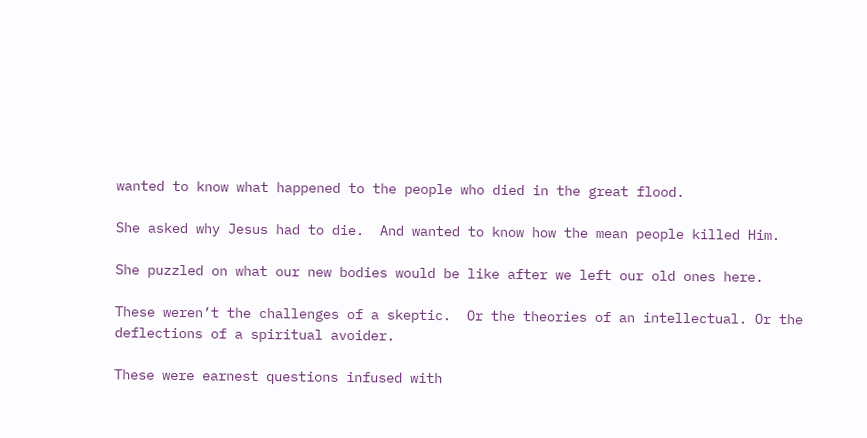wanted to know what happened to the people who died in the great flood.

She asked why Jesus had to die.  And wanted to know how the mean people killed Him.

She puzzled on what our new bodies would be like after we left our old ones here.

These weren’t the challenges of a skeptic.  Or the theories of an intellectual. Or the deflections of a spiritual avoider.

These were earnest questions infused with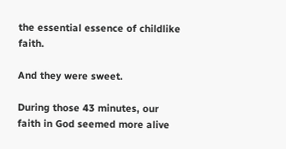the essential essence of childlike faith.

And they were sweet.

During those 43 minutes, our faith in God seemed more alive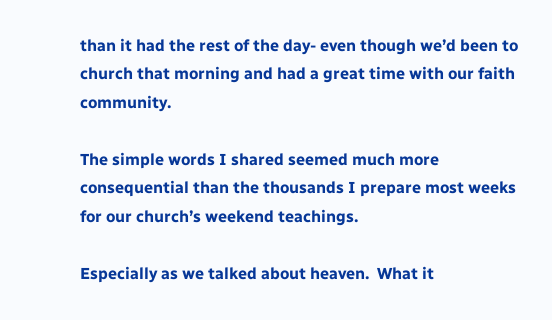than it had the rest of the day- even though we’d been to church that morning and had a great time with our faith community.

The simple words I shared seemed much more consequential than the thousands I prepare most weeks for our church’s weekend teachings.

Especially as we talked about heaven.  What it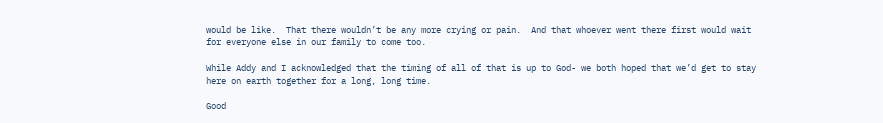would be like.  That there wouldn’t be any more crying or pain.  And that whoever went there first would wait for everyone else in our family to come too.

While Addy and I acknowledged that the timing of all of that is up to God- we both hoped that we’d get to stay here on earth together for a long, long time.

Good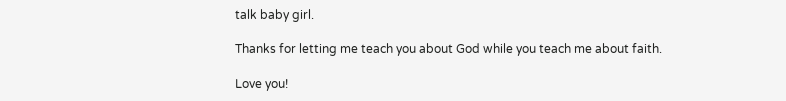talk baby girl.

Thanks for letting me teach you about God while you teach me about faith.

Love you!